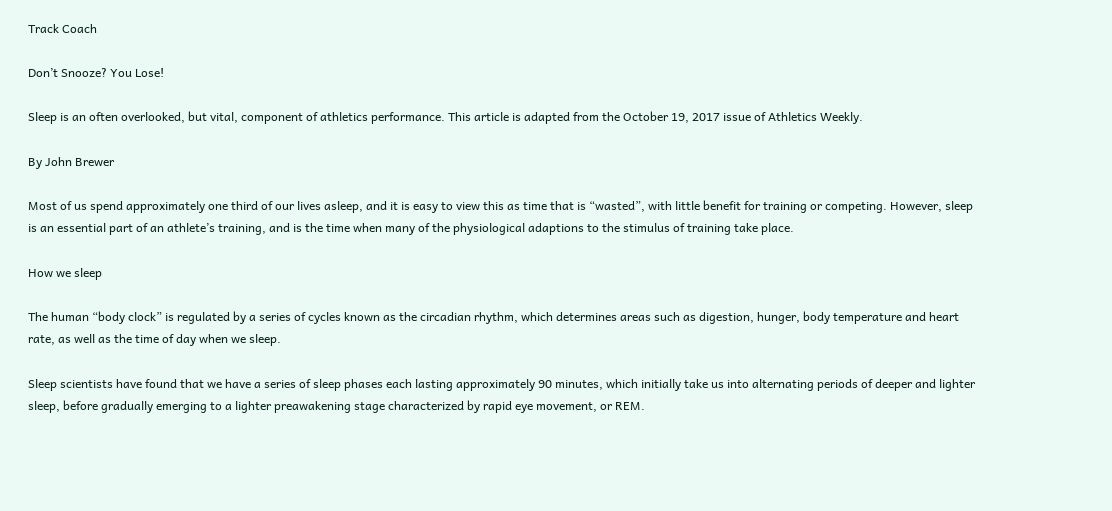Track Coach

Don’t Snooze? You Lose!

Sleep is an often overlooked, but vital, component of athletics performance. This article is adapted from the October 19, 2017 issue of Athletics Weekly.

By John Brewer

Most of us spend approximately one third of our lives asleep, and it is easy to view this as time that is “wasted”, with little benefit for training or competing. However, sleep is an essential part of an athlete’s training, and is the time when many of the physiological adaptions to the stimulus of training take place.

How we sleep

The human “body clock” is regulated by a series of cycles known as the circadian rhythm, which determines areas such as digestion, hunger, body temperature and heart rate, as well as the time of day when we sleep.

Sleep scientists have found that we have a series of sleep phases each lasting approximately 90 minutes, which initially take us into alternating periods of deeper and lighter sleep, before gradually emerging to a lighter preawakening stage characterized by rapid eye movement, or REM.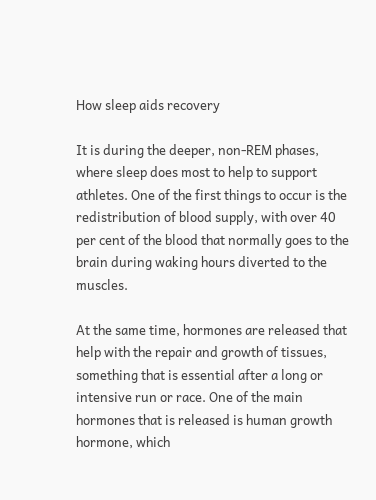How sleep aids recovery

It is during the deeper, non-REM phases, where sleep does most to help to support athletes. One of the first things to occur is the redistribution of blood supply, with over 40 per cent of the blood that normally goes to the brain during waking hours diverted to the muscles.

At the same time, hormones are released that help with the repair and growth of tissues, something that is essential after a long or intensive run or race. One of the main hormones that is released is human growth hormone, which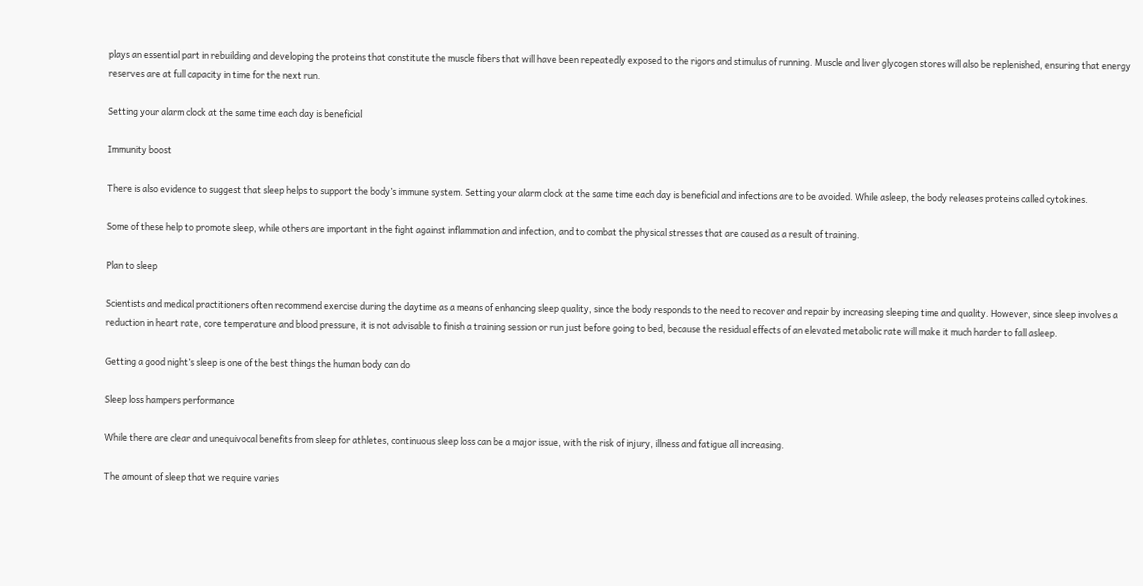plays an essential part in rebuilding and developing the proteins that constitute the muscle fibers that will have been repeatedly exposed to the rigors and stimulus of running. Muscle and liver glycogen stores will also be replenished, ensuring that energy reserves are at full capacity in time for the next run.

Setting your alarm clock at the same time each day is beneficial

Immunity boost

There is also evidence to suggest that sleep helps to support the body’s immune system. Setting your alarm clock at the same time each day is beneficial and infections are to be avoided. While asleep, the body releases proteins called cytokines.

Some of these help to promote sleep, while others are important in the fight against inflammation and infection, and to combat the physical stresses that are caused as a result of training.

Plan to sleep

Scientists and medical practitioners often recommend exercise during the daytime as a means of enhancing sleep quality, since the body responds to the need to recover and repair by increasing sleeping time and quality. However, since sleep involves a reduction in heart rate, core temperature and blood pressure, it is not advisable to finish a training session or run just before going to bed, because the residual effects of an elevated metabolic rate will make it much harder to fall asleep.

Getting a good night’s sleep is one of the best things the human body can do

Sleep loss hampers performance

While there are clear and unequivocal benefits from sleep for athletes, continuous sleep loss can be a major issue, with the risk of injury, illness and fatigue all increasing.

The amount of sleep that we require varies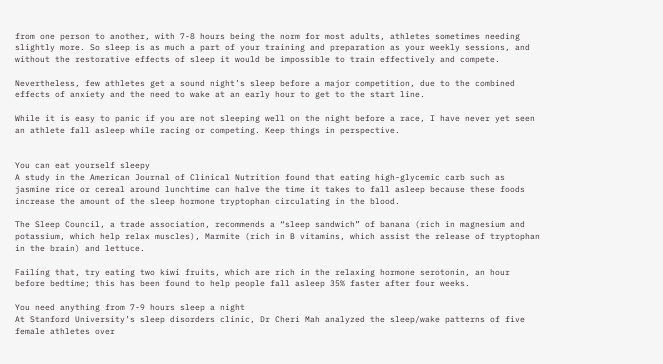from one person to another, with 7-8 hours being the norm for most adults, athletes sometimes needing slightly more. So sleep is as much a part of your training and preparation as your weekly sessions, and without the restorative effects of sleep it would be impossible to train effectively and compete.

Nevertheless, few athletes get a sound night’s sleep before a major competition, due to the combined effects of anxiety and the need to wake at an early hour to get to the start line.

While it is easy to panic if you are not sleeping well on the night before a race, I have never yet seen an athlete fall asleep while racing or competing. Keep things in perspective.


You can eat yourself sleepy
A study in the American Journal of Clinical Nutrition found that eating high-glycemic carb such as jasmine rice or cereal around lunchtime can halve the time it takes to fall asleep because these foods increase the amount of the sleep hormone tryptophan circulating in the blood.

The Sleep Council, a trade association, recommends a “sleep sandwich” of banana (rich in magnesium and potassium, which help relax muscles), Marmite (rich in B vitamins, which assist the release of tryptophan in the brain) and lettuce.

Failing that, try eating two kiwi fruits, which are rich in the relaxing hormone serotonin, an hour before bedtime; this has been found to help people fall asleep 35% faster after four weeks.

You need anything from 7-9 hours sleep a night
At Stanford University’s sleep disorders clinic, Dr Cheri Mah analyzed the sleep/wake patterns of five female athletes over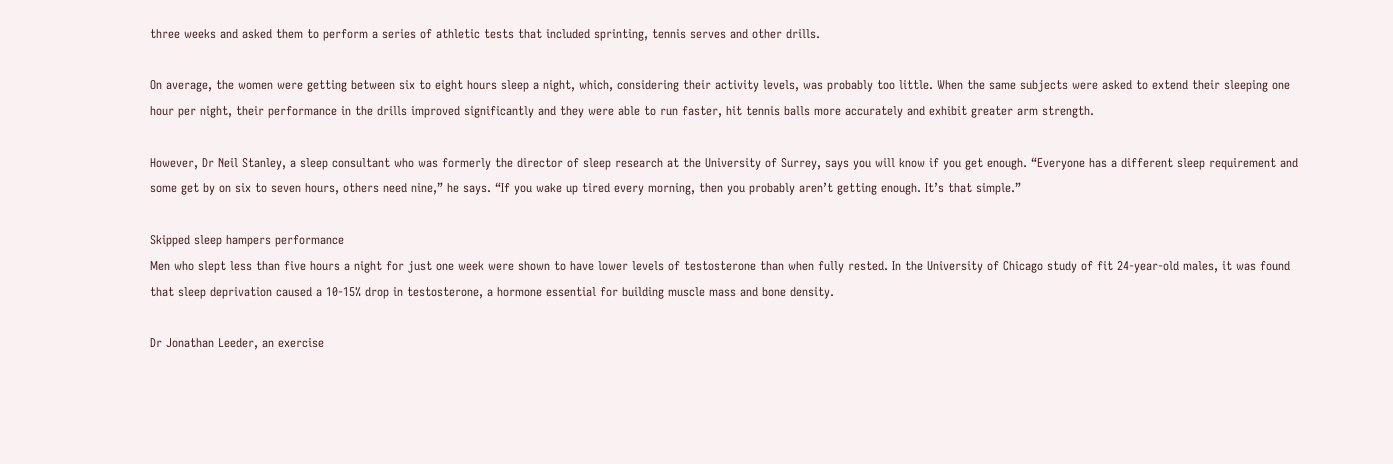three weeks and asked them to perform a series of athletic tests that included sprinting, tennis serves and other drills.

On average, the women were getting between six to eight hours sleep a night, which, considering their activity levels, was probably too little. When the same subjects were asked to extend their sleeping one hour per night, their performance in the drills improved significantly and they were able to run faster, hit tennis balls more accurately and exhibit greater arm strength.

However, Dr Neil Stanley, a sleep consultant who was formerly the director of sleep research at the University of Surrey, says you will know if you get enough. “Everyone has a different sleep requirement and some get by on six to seven hours, others need nine,” he says. “If you wake up tired every morning, then you probably aren’t getting enough. It’s that simple.”

Skipped sleep hampers performance
Men who slept less than five hours a night for just one week were shown to have lower levels of testosterone than when fully rested. In the University of Chicago study of fit 24-year-old males, it was found that sleep deprivation caused a 10-15% drop in testosterone, a hormone essential for building muscle mass and bone density.

Dr Jonathan Leeder, an exercise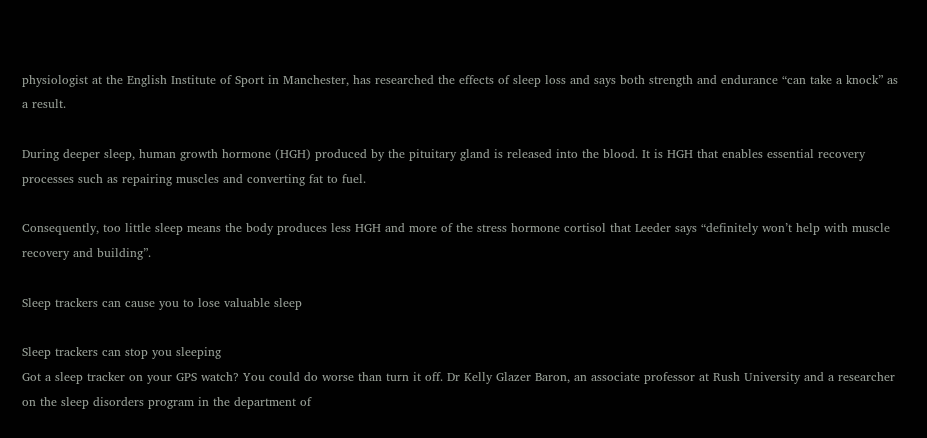physiologist at the English Institute of Sport in Manchester, has researched the effects of sleep loss and says both strength and endurance “can take a knock” as a result.

During deeper sleep, human growth hormone (HGH) produced by the pituitary gland is released into the blood. It is HGH that enables essential recovery processes such as repairing muscles and converting fat to fuel.

Consequently, too little sleep means the body produces less HGH and more of the stress hormone cortisol that Leeder says “definitely won’t help with muscle recovery and building”.

Sleep trackers can cause you to lose valuable sleep

Sleep trackers can stop you sleeping
Got a sleep tracker on your GPS watch? You could do worse than turn it off. Dr Kelly Glazer Baron, an associate professor at Rush University and a researcher on the sleep disorders program in the department of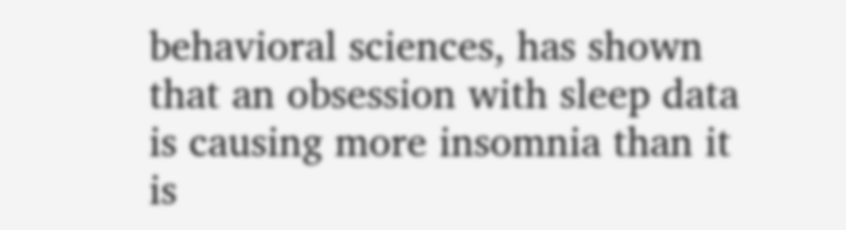behavioral sciences, has shown that an obsession with sleep data is causing more insomnia than it is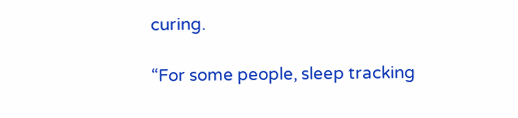curing.

“For some people, sleep tracking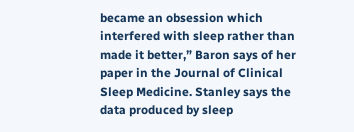became an obsession which interfered with sleep rather than made it better,” Baron says of her paper in the Journal of Clinical Sleep Medicine. Stanley says the data produced by sleep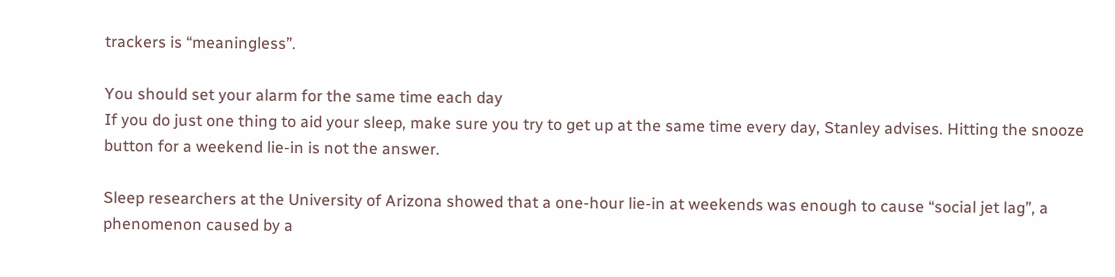trackers is “meaningless”.

You should set your alarm for the same time each day
If you do just one thing to aid your sleep, make sure you try to get up at the same time every day, Stanley advises. Hitting the snooze button for a weekend lie-in is not the answer.

Sleep researchers at the University of Arizona showed that a one-hour lie-in at weekends was enough to cause “social jet lag”, a phenomenon caused by a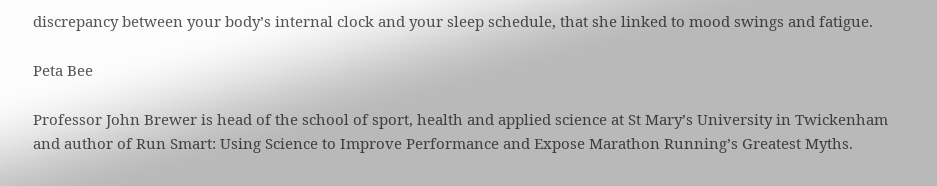discrepancy between your body’s internal clock and your sleep schedule, that she linked to mood swings and fatigue.

Peta Bee

Professor John Brewer is head of the school of sport, health and applied science at St Mary’s University in Twickenham and author of Run Smart: Using Science to Improve Performance and Expose Marathon Running’s Greatest Myths.